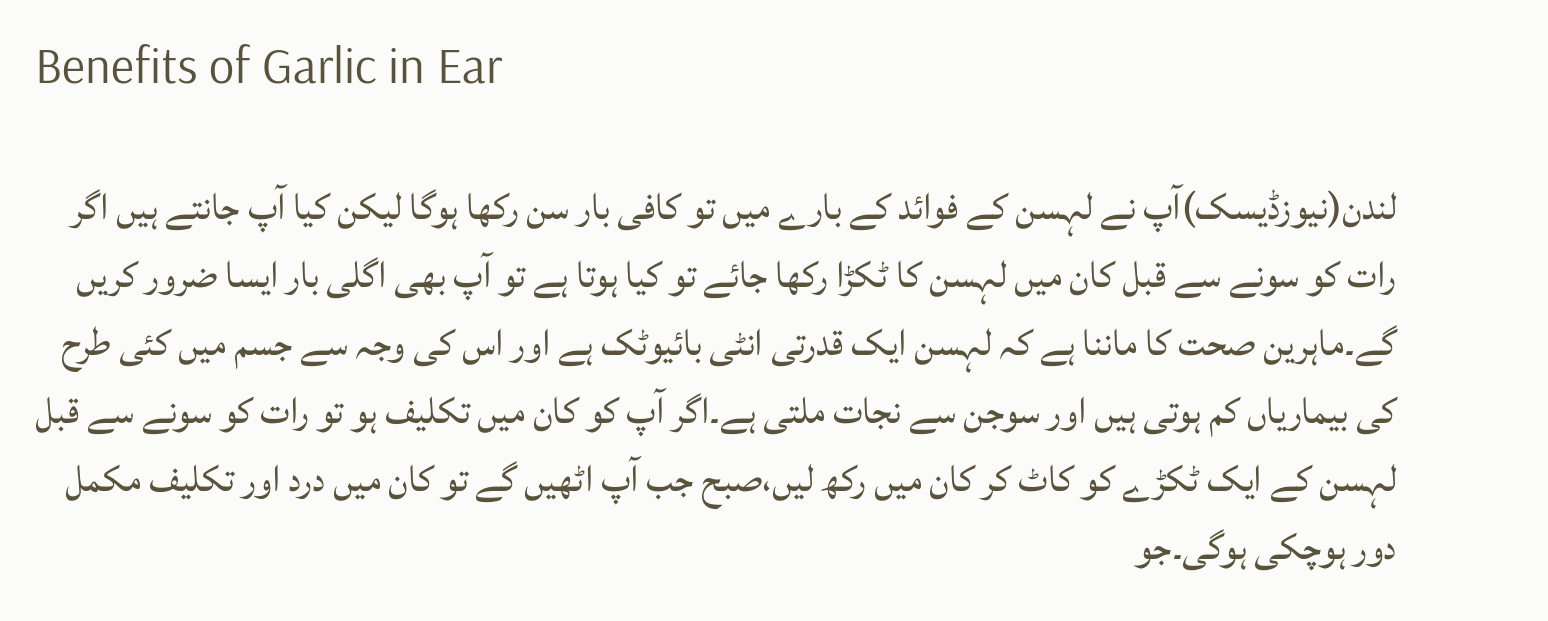Benefits of Garlic in Ear

لندن(نیوزڈیسک)آپ نے لہسن کے فوائد کے بارے میں تو کافی بار سن رکھا ہوگا لیکن کیا آپ جانتے ہیں اگر رات کو سونے سے قبل کان میں لہسن کا ٹکڑا رکھا جائے تو کیا ہوتا ہے تو آپ بھی اگلی بار ایسا ضرور کریں گے۔ماہرین صحت کا ماننا ہے کہ لہسن ایک قدرتی انٹی بائیوٹک ہے اور اس کی وجہ سے جسم میں کئی طرح کی بیماریاں کم ہوتی ہیں اور سوجن سے نجات ملتی ہے۔اگر آپ کو کان میں تکلیف ہو تو رات کو سونے سے قبل لہسن کے ایک ٹکڑے کو کاٹ کر کان میں رکھ لیں،صبح جب آپ اٹھیں گے تو کان میں درد اور تکلیف مکمل دور ہوچکی ہوگی۔جو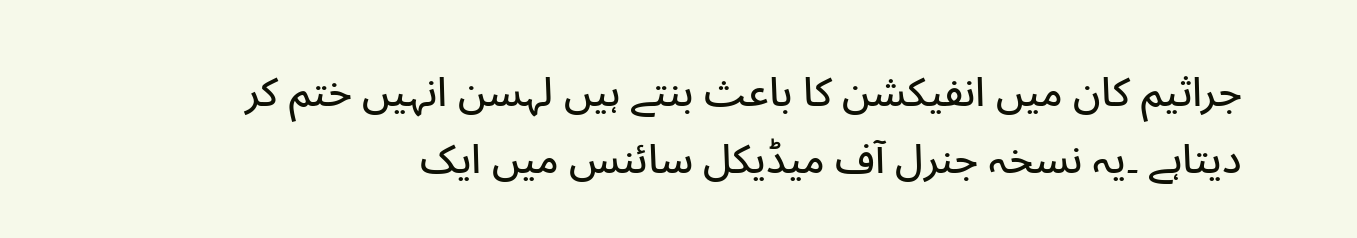جراثیم کان میں انفیکشن کا باعث بنتے ہیں لہسن انہیں ختم کر دیتاہے ۔یہ نسخہ جنرل آف میڈیکل سائنس میں ایک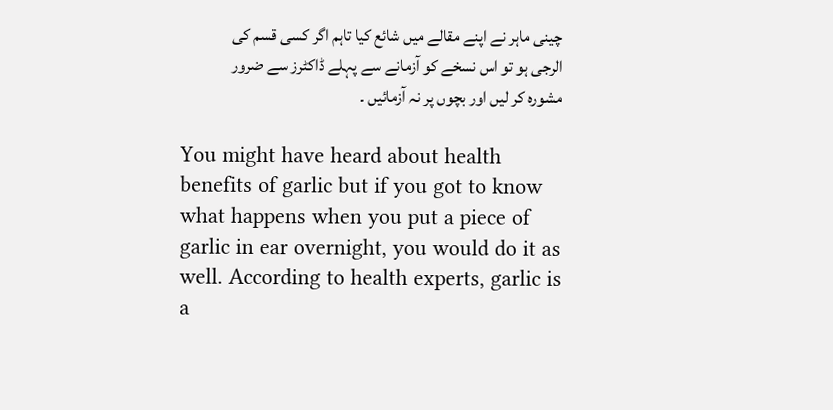چینی ماہر نے اپنے مقالے میں شائع کیا تاہم اگر کسی قسم کی الرجی ہو تو اس نسخے کو آزمانے سے پہلے ڈاکٹرز سے ضرور مشورہ کر لیں اور بچوں پر نہ آزمائیں ۔

You might have heard about health benefits of garlic but if you got to know what happens when you put a piece of garlic in ear overnight, you would do it as well. According to health experts, garlic is a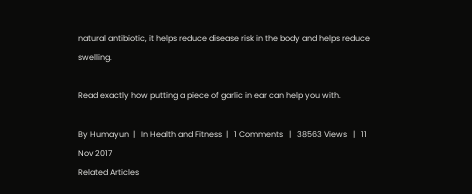natural antibiotic, it helps reduce disease risk in the body and helps reduce swelling.

Read exactly how putting a piece of garlic in ear can help you with.

By Humayun  |   In Health and Fitness  |   1 Comments   |   38563 Views   |   11 Nov 2017
Related Articles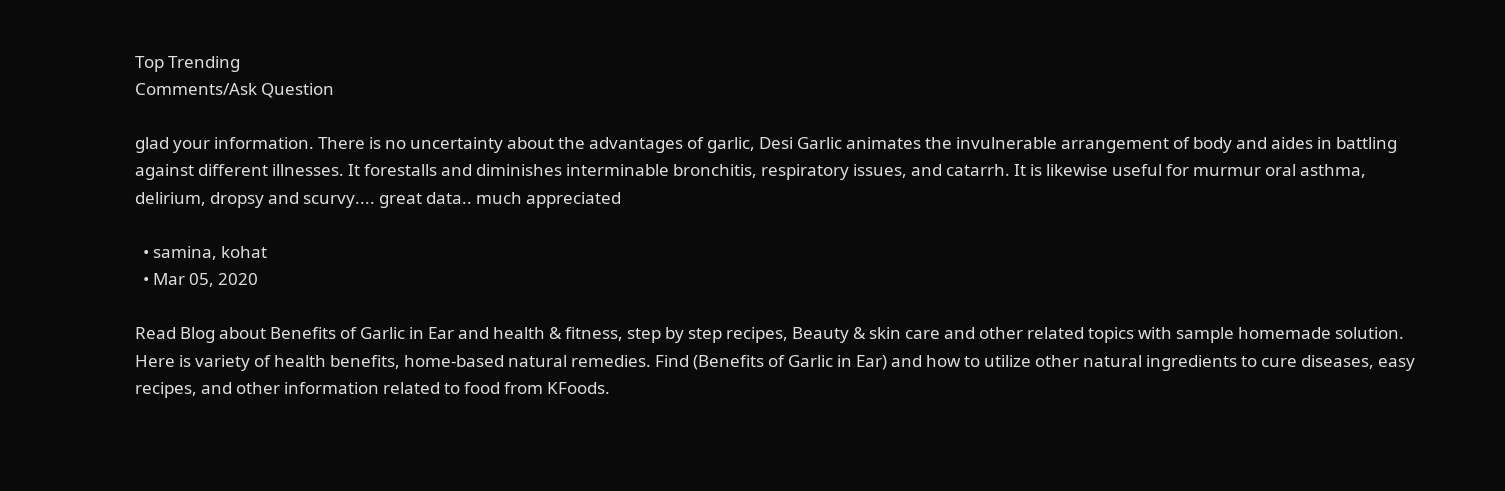Top Trending
Comments/Ask Question

glad your information. There is no uncertainty about the advantages of garlic, Desi Garlic animates the invulnerable arrangement of body and aides in battling against different illnesses. It forestalls and diminishes interminable bronchitis, respiratory issues, and catarrh. It is likewise useful for murmur oral asthma, delirium, dropsy and scurvy.... great data.. much appreciated

  • samina, kohat
  • Mar 05, 2020

Read Blog about Benefits of Garlic in Ear and health & fitness, step by step recipes, Beauty & skin care and other related topics with sample homemade solution. Here is variety of health benefits, home-based natural remedies. Find (Benefits of Garlic in Ear) and how to utilize other natural ingredients to cure diseases, easy recipes, and other information related to food from KFoods.